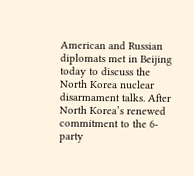American and Russian diplomats met in Beijing today to discuss the North Korea nuclear disarmament talks. After North Korea’s renewed commitment to the 6-party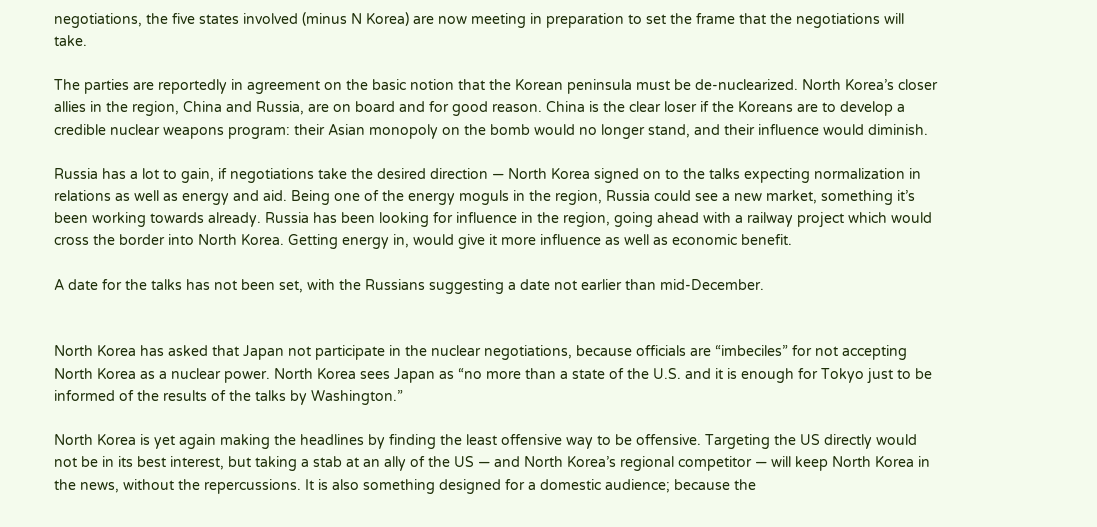negotiations, the five states involved (minus N Korea) are now meeting in preparation to set the frame that the negotiations will take.

The parties are reportedly in agreement on the basic notion that the Korean peninsula must be de-nuclearized. North Korea’s closer allies in the region, China and Russia, are on board and for good reason. China is the clear loser if the Koreans are to develop a credible nuclear weapons program: their Asian monopoly on the bomb would no longer stand, and their influence would diminish.

Russia has a lot to gain, if negotiations take the desired direction — North Korea signed on to the talks expecting normalization in relations as well as energy and aid. Being one of the energy moguls in the region, Russia could see a new market, something it’s been working towards already. Russia has been looking for influence in the region, going ahead with a railway project which would cross the border into North Korea. Getting energy in, would give it more influence as well as economic benefit.

A date for the talks has not been set, with the Russians suggesting a date not earlier than mid-December.


North Korea has asked that Japan not participate in the nuclear negotiations, because officials are “imbeciles” for not accepting North Korea as a nuclear power. North Korea sees Japan as “no more than a state of the U.S. and it is enough for Tokyo just to be informed of the results of the talks by Washington.”

North Korea is yet again making the headlines by finding the least offensive way to be offensive. Targeting the US directly would not be in its best interest, but taking a stab at an ally of the US — and North Korea’s regional competitor — will keep North Korea in the news, without the repercussions. It is also something designed for a domestic audience; because the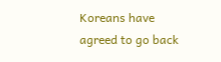Koreans have agreed to go back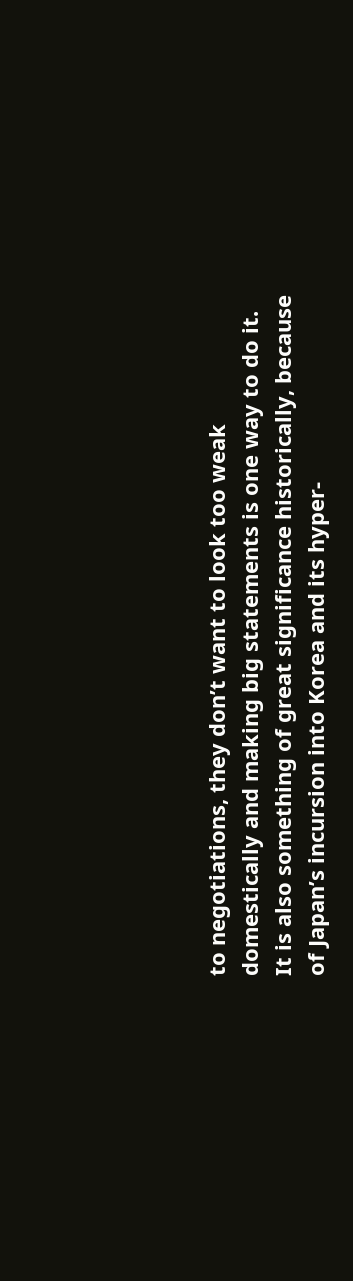to negotiations, they don’t want to look too weak domestically and making big statements is one way to do it. It is also something of great significance historically, because of Japan’s incursion into Korea and its hyper-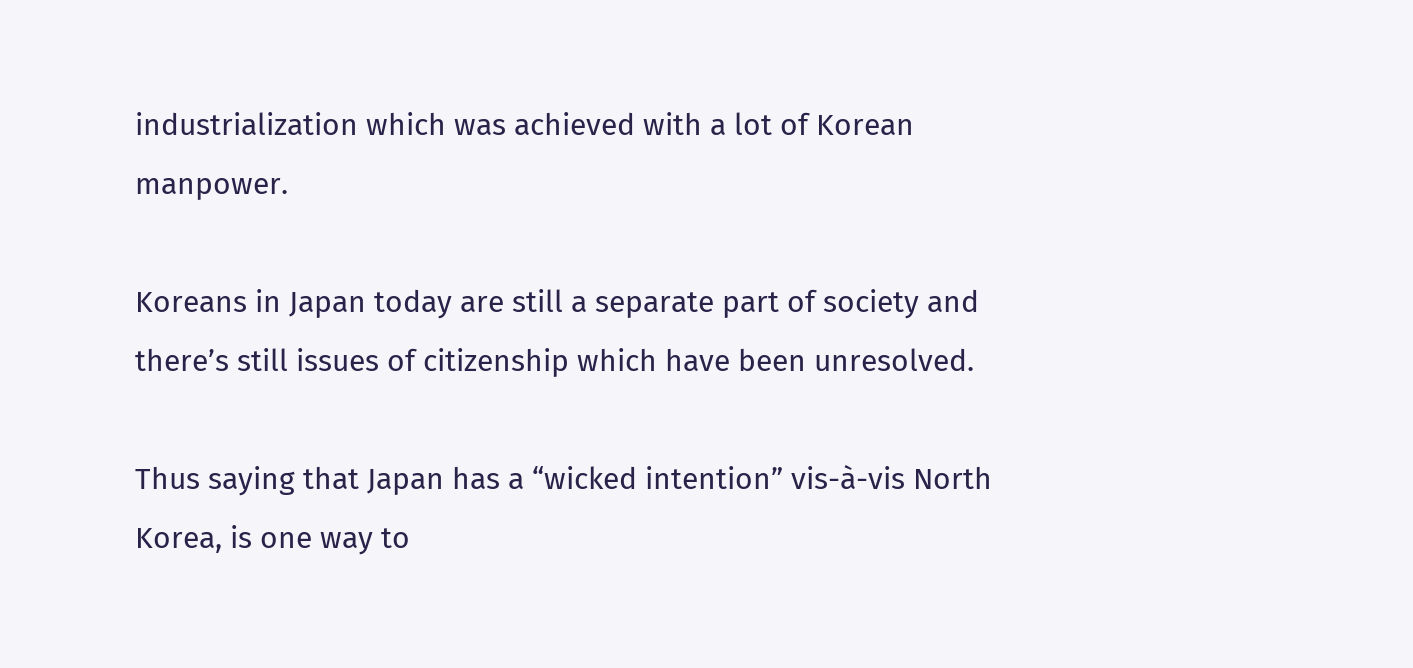industrialization which was achieved with a lot of Korean manpower.

Koreans in Japan today are still a separate part of society and there’s still issues of citizenship which have been unresolved.

Thus saying that Japan has a “wicked intention” vis-à-vis North Korea, is one way to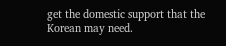get the domestic support that the Korean may need.